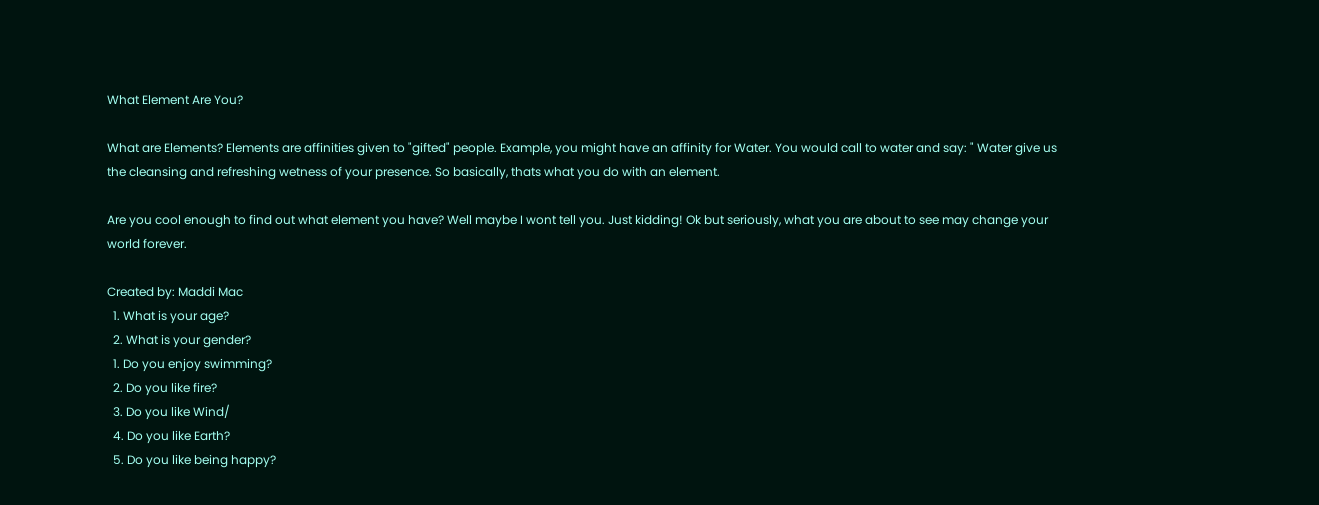What Element Are You?

What are Elements? Elements are affinities given to "gifted" people. Example, you might have an affinity for Water. You would call to water and say: " Water give us the cleansing and refreshing wetness of your presence. So basically, thats what you do with an element.

Are you cool enough to find out what element you have? Well maybe I wont tell you. Just kidding! Ok but seriously, what you are about to see may change your world forever.

Created by: Maddi Mac
  1. What is your age?
  2. What is your gender?
  1. Do you enjoy swimming?
  2. Do you like fire?
  3. Do you like Wind/
  4. Do you like Earth?
  5. Do you like being happy?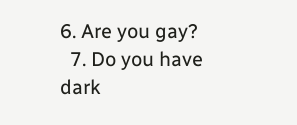6. Are you gay?
  7. Do you have dark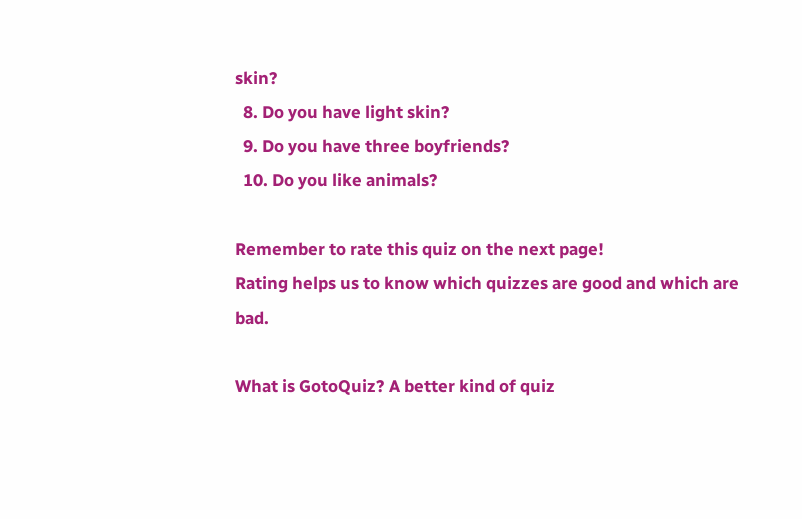skin?
  8. Do you have light skin?
  9. Do you have three boyfriends?
  10. Do you like animals?

Remember to rate this quiz on the next page!
Rating helps us to know which quizzes are good and which are bad.

What is GotoQuiz? A better kind of quiz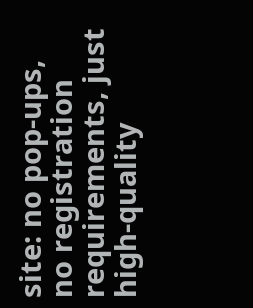site: no pop-ups, no registration requirements, just high-quality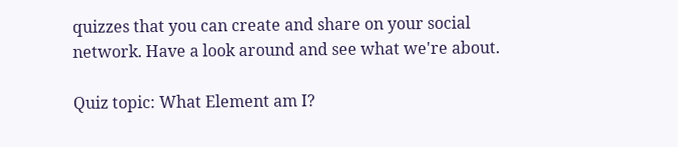quizzes that you can create and share on your social network. Have a look around and see what we're about.

Quiz topic: What Element am I?